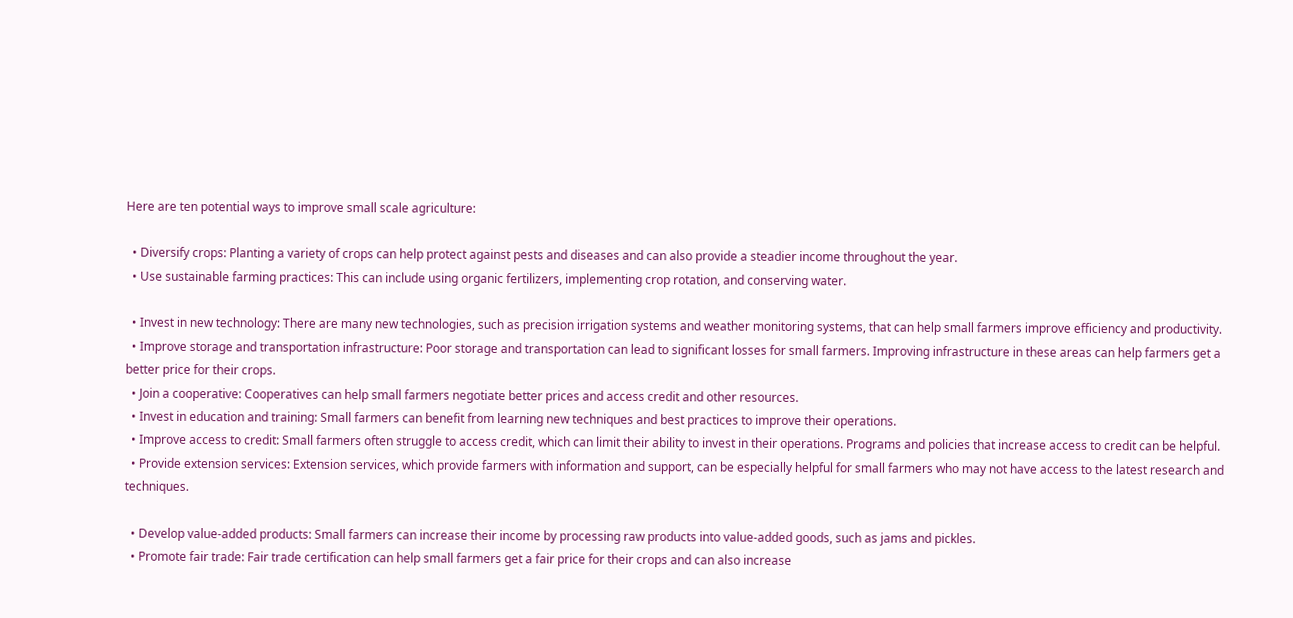Here are ten potential ways to improve small scale agriculture:

  • Diversify crops: Planting a variety of crops can help protect against pests and diseases and can also provide a steadier income throughout the year.
  • Use sustainable farming practices: This can include using organic fertilizers, implementing crop rotation, and conserving water.

  • Invest in new technology: There are many new technologies, such as precision irrigation systems and weather monitoring systems, that can help small farmers improve efficiency and productivity.
  • Improve storage and transportation infrastructure: Poor storage and transportation can lead to significant losses for small farmers. Improving infrastructure in these areas can help farmers get a better price for their crops.
  • Join a cooperative: Cooperatives can help small farmers negotiate better prices and access credit and other resources.
  • Invest in education and training: Small farmers can benefit from learning new techniques and best practices to improve their operations.
  • Improve access to credit: Small farmers often struggle to access credit, which can limit their ability to invest in their operations. Programs and policies that increase access to credit can be helpful.
  • Provide extension services: Extension services, which provide farmers with information and support, can be especially helpful for small farmers who may not have access to the latest research and techniques.

  • Develop value-added products: Small farmers can increase their income by processing raw products into value-added goods, such as jams and pickles.
  • Promote fair trade: Fair trade certification can help small farmers get a fair price for their crops and can also increase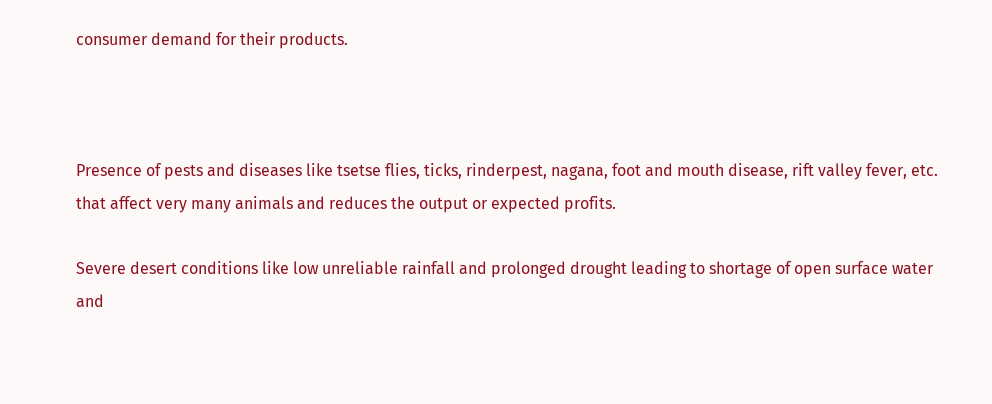consumer demand for their products.



Presence of pests and diseases like tsetse flies, ticks, rinderpest, nagana, foot and mouth disease, rift valley fever, etc. that affect very many animals and reduces the output or expected profits.

Severe desert conditions like low unreliable rainfall and prolonged drought leading to shortage of open surface water and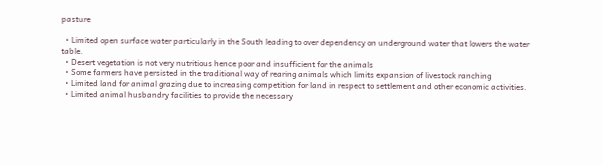pasture

  • Limited open surface water particularly in the South leading to over dependency on underground water that lowers the water table.
  • Desert vegetation is not very nutritious hence poor and insufficient for the animals
  • Some farmers have persisted in the traditional way of rearing animals which limits expansion of livestock ranching
  • Limited land for animal grazing due to increasing competition for land in respect to settlement and other economic activities.
  • Limited animal husbandry facilities to provide the necessary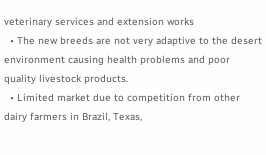veterinary services and extension works
  • The new breeds are not very adaptive to the desert environment causing health problems and poor quality livestock products.
  • Limited market due to competition from other dairy farmers in Brazil, Texas,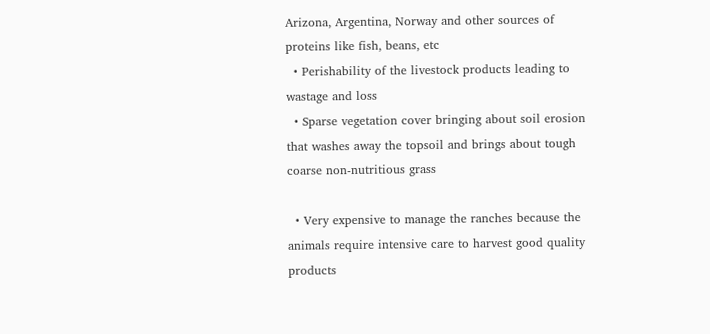Arizona, Argentina, Norway and other sources of proteins like fish, beans, etc
  • Perishability of the livestock products leading to wastage and loss
  • Sparse vegetation cover bringing about soil erosion that washes away the topsoil and brings about tough coarse non-nutritious grass

  • Very expensive to manage the ranches because the animals require intensive care to harvest good quality products